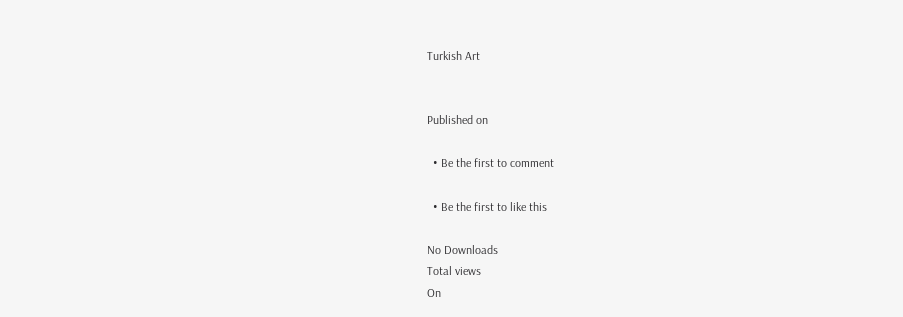Turkish Art


Published on

  • Be the first to comment

  • Be the first to like this

No Downloads
Total views
On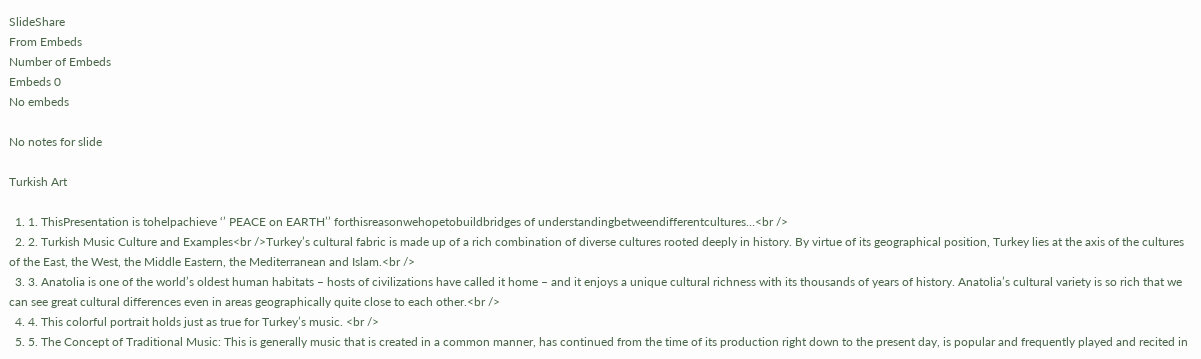SlideShare
From Embeds
Number of Embeds
Embeds 0
No embeds

No notes for slide

Turkish Art

  1. 1. ThisPresentation is tohelpachieve ‘’ PEACE on EARTH’’ forthisreasonwehopetobuildbridges of understandingbetweendifferentcultures…<br />
  2. 2. Turkish Music Culture and Examples<br />Turkey’s cultural fabric is made up of a rich combination of diverse cultures rooted deeply in history. By virtue of its geographical position, Turkey lies at the axis of the cultures of the East, the West, the Middle Eastern, the Mediterranean and Islam.<br />
  3. 3. Anatolia is one of the world’s oldest human habitats – hosts of civilizations have called it home – and it enjoys a unique cultural richness with its thousands of years of history. Anatolia’s cultural variety is so rich that we can see great cultural differences even in areas geographically quite close to each other.<br />
  4. 4. This colorful portrait holds just as true for Turkey’s music. <br />
  5. 5. The Concept of Traditional Music: This is generally music that is created in a common manner, has continued from the time of its production right down to the present day, is popular and frequently played and recited in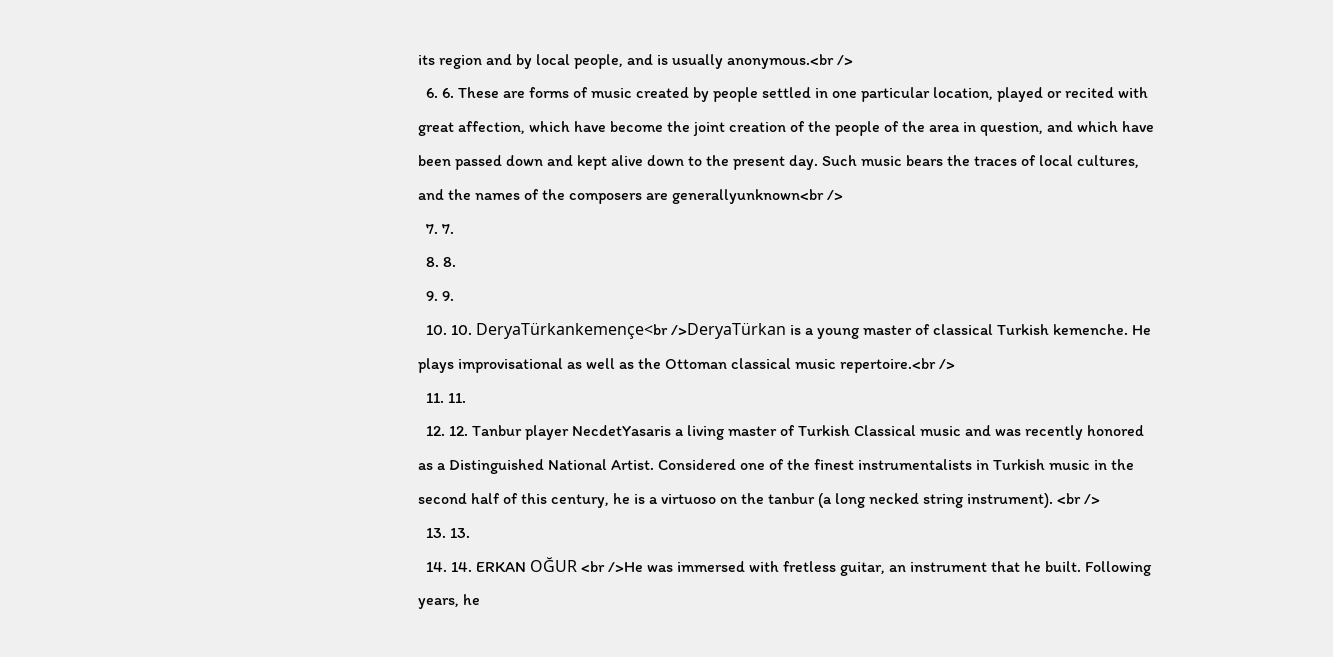its region and by local people, and is usually anonymous.<br />
  6. 6. These are forms of music created by people settled in one particular location, played or recited with great affection, which have become the joint creation of the people of the area in question, and which have been passed down and kept alive down to the present day. Such music bears the traces of local cultures, and the names of the composers are generallyunknown<br />
  7. 7.
  8. 8.
  9. 9.
  10. 10. DeryaTürkankemençe<br />DeryaTürkan is a young master of classical Turkish kemenche. He plays improvisational as well as the Ottoman classical music repertoire.<br />
  11. 11.
  12. 12. Tanbur player NecdetYasaris a living master of Turkish Classical music and was recently honored as a Distinguished National Artist. Considered one of the finest instrumentalists in Turkish music in the second half of this century, he is a virtuoso on the tanbur (a long necked string instrument). <br />
  13. 13.
  14. 14. ERKAN OĞUR <br />He was immersed with fretless guitar, an instrument that he built. Following years, he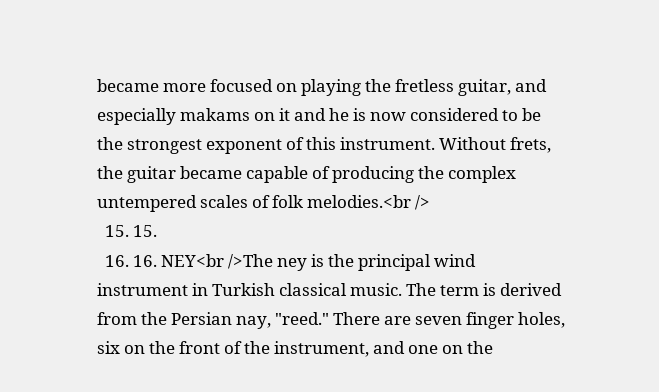became more focused on playing the fretless guitar, and especially makams on it and he is now considered to be the strongest exponent of this instrument. Without frets, the guitar became capable of producing the complex untempered scales of folk melodies.<br />
  15. 15.
  16. 16. NEY<br />The ney is the principal wind instrument in Turkish classical music. The term is derived from the Persian nay, "reed." There are seven finger holes, six on the front of the instrument, and one on the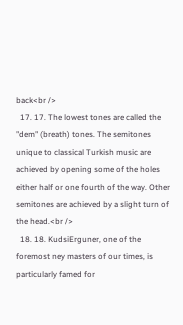back<br />
  17. 17. The lowest tones are called the "dem" (breath) tones. The semitones unique to classical Turkish music are achieved by opening some of the holes either half or one fourth of the way. Other semitones are achieved by a slight turn of the head.<br />
  18. 18. KudsiErguner, one of the foremost ney masters of our times, is particularly famed for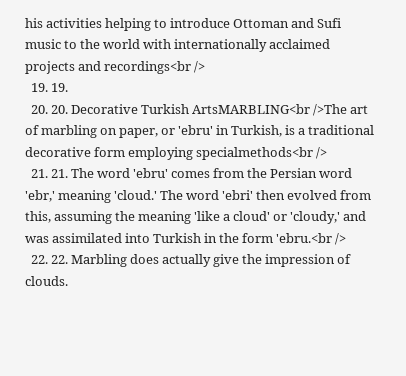his activities helping to introduce Ottoman and Sufi music to the world with internationally acclaimed projects and recordings<br />
  19. 19.
  20. 20. Decorative Turkish ArtsMARBLING<br />The art of marbling on paper, or 'ebru' in Turkish, is a traditional decorative form employing specialmethods<br />
  21. 21. The word 'ebru' comes from the Persian word 'ebr,' meaning 'cloud.' The word 'ebri' then evolved from this, assuming the meaning 'like a cloud' or 'cloudy,' and was assimilated into Turkish in the form 'ebru.<br />
  22. 22. Marbling does actually give the impression of clouds.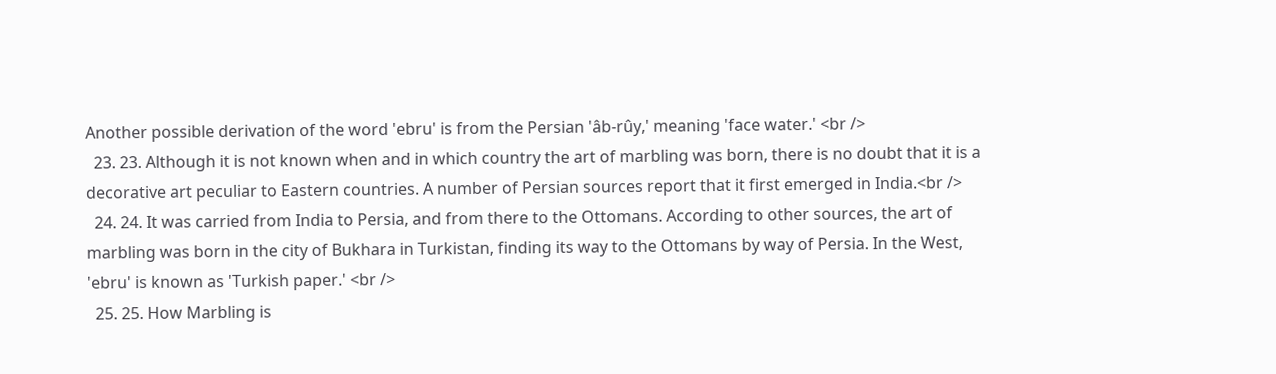Another possible derivation of the word 'ebru' is from the Persian 'âb-rûy,' meaning 'face water.' <br />
  23. 23. Although it is not known when and in which country the art of marbling was born, there is no doubt that it is a decorative art peculiar to Eastern countries. A number of Persian sources report that it first emerged in India.<br />
  24. 24. It was carried from India to Persia, and from there to the Ottomans. According to other sources, the art of marbling was born in the city of Bukhara in Turkistan, finding its way to the Ottomans by way of Persia. In the West, 'ebru' is known as 'Turkish paper.' <br />
  25. 25. How Marbling is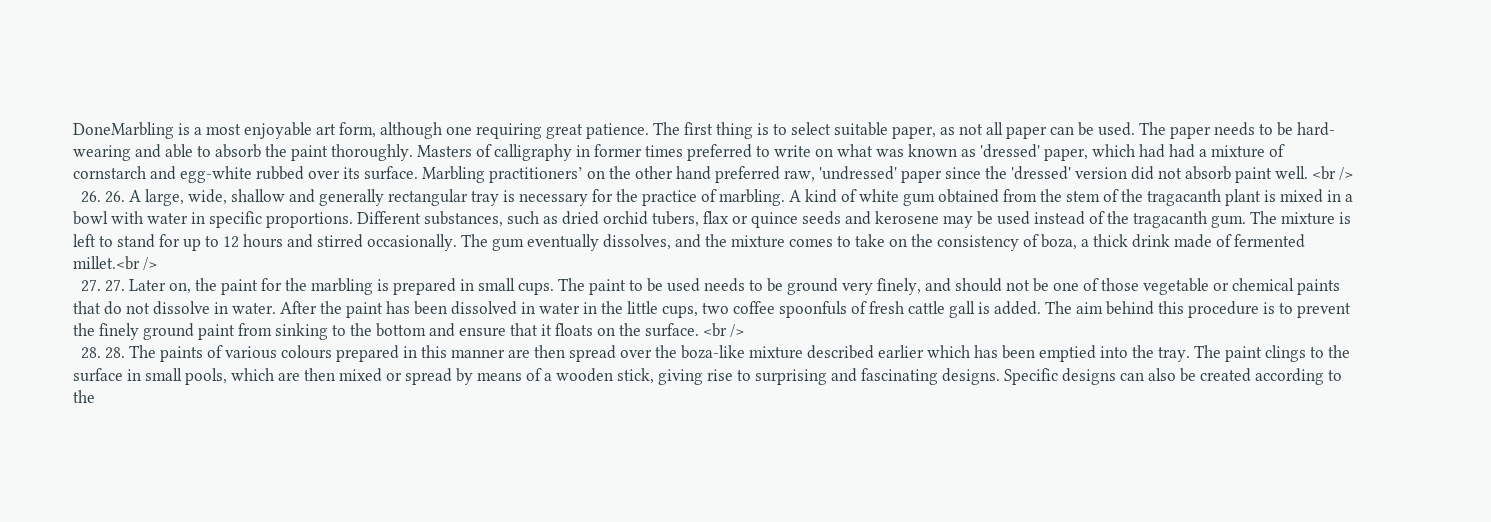DoneMarbling is a most enjoyable art form, although one requiring great patience. The first thing is to select suitable paper, as not all paper can be used. The paper needs to be hard-wearing and able to absorb the paint thoroughly. Masters of calligraphy in former times preferred to write on what was known as 'dressed' paper, which had had a mixture of cornstarch and egg-white rubbed over its surface. Marbling practitioners’ on the other hand preferred raw, 'undressed' paper since the 'dressed' version did not absorb paint well. <br />
  26. 26. A large, wide, shallow and generally rectangular tray is necessary for the practice of marbling. A kind of white gum obtained from the stem of the tragacanth plant is mixed in a bowl with water in specific proportions. Different substances, such as dried orchid tubers, flax or quince seeds and kerosene may be used instead of the tragacanth gum. The mixture is left to stand for up to 12 hours and stirred occasionally. The gum eventually dissolves, and the mixture comes to take on the consistency of boza, a thick drink made of fermented millet.<br />
  27. 27. Later on, the paint for the marbling is prepared in small cups. The paint to be used needs to be ground very finely, and should not be one of those vegetable or chemical paints that do not dissolve in water. After the paint has been dissolved in water in the little cups, two coffee spoonfuls of fresh cattle gall is added. The aim behind this procedure is to prevent the finely ground paint from sinking to the bottom and ensure that it floats on the surface. <br />
  28. 28. The paints of various colours prepared in this manner are then spread over the boza-like mixture described earlier which has been emptied into the tray. The paint clings to the surface in small pools, which are then mixed or spread by means of a wooden stick, giving rise to surprising and fascinating designs. Specific designs can also be created according to the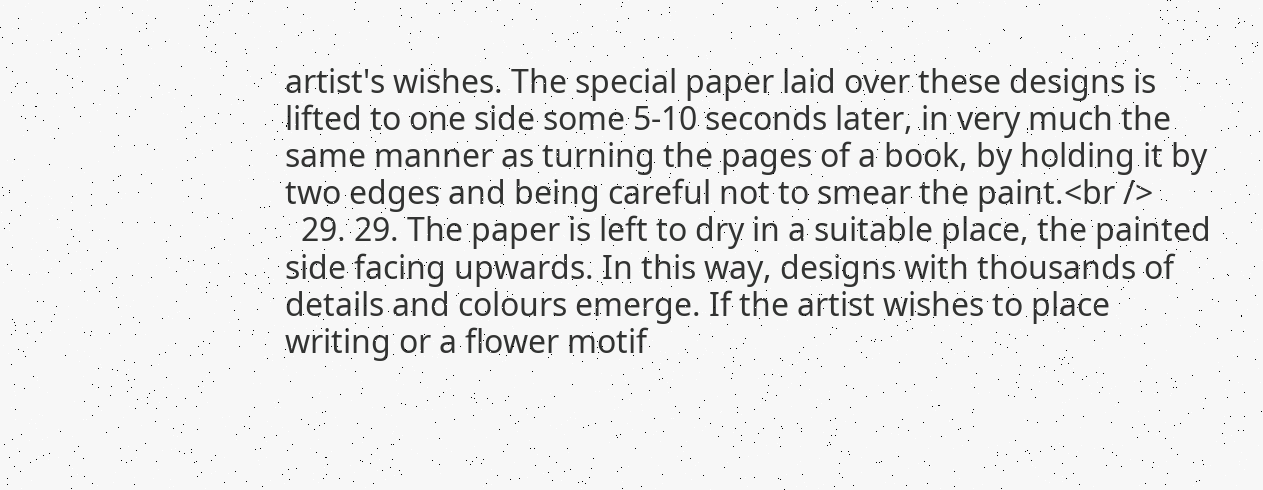artist's wishes. The special paper laid over these designs is lifted to one side some 5-10 seconds later, in very much the same manner as turning the pages of a book, by holding it by two edges and being careful not to smear the paint.<br />
  29. 29. The paper is left to dry in a suitable place, the painted side facing upwards. In this way, designs with thousands of details and colours emerge. If the artist wishes to place writing or a flower motif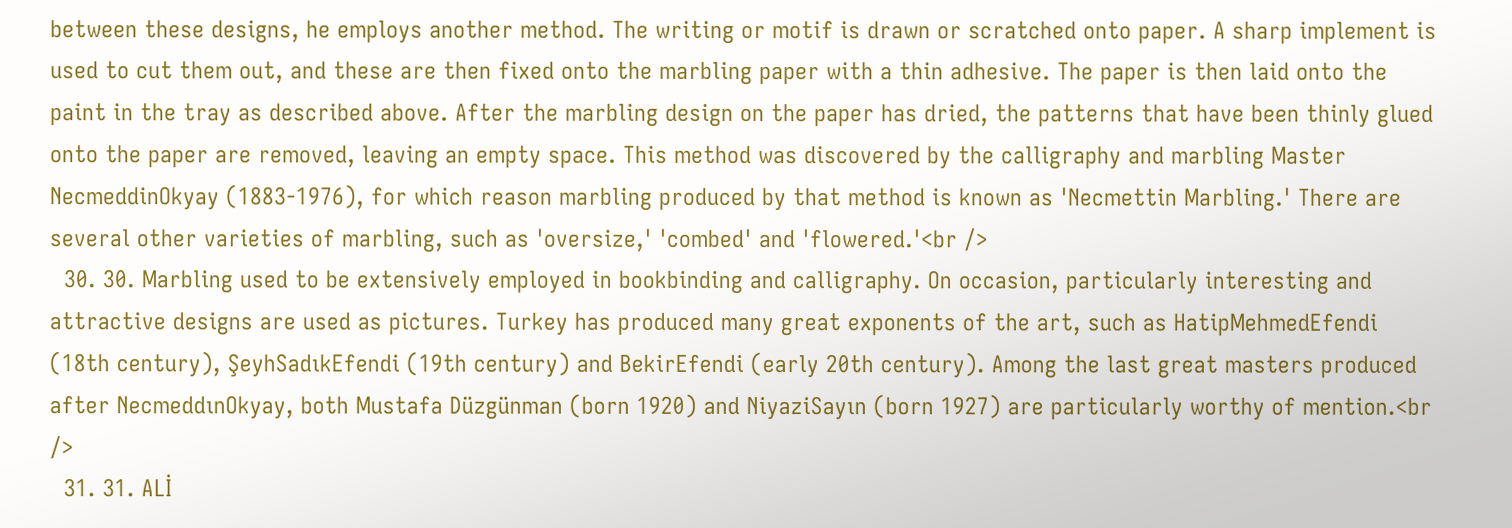between these designs, he employs another method. The writing or motif is drawn or scratched onto paper. A sharp implement is used to cut them out, and these are then fixed onto the marbling paper with a thin adhesive. The paper is then laid onto the paint in the tray as described above. After the marbling design on the paper has dried, the patterns that have been thinly glued onto the paper are removed, leaving an empty space. This method was discovered by the calligraphy and marbling Master NecmeddinOkyay (1883-1976), for which reason marbling produced by that method is known as 'Necmettin Marbling.' There are several other varieties of marbling, such as 'oversize,' 'combed' and 'flowered.'<br />
  30. 30. Marbling used to be extensively employed in bookbinding and calligraphy. On occasion, particularly interesting and attractive designs are used as pictures. Turkey has produced many great exponents of the art, such as HatipMehmedEfendi (18th century), ŞeyhSadıkEfendi (19th century) and BekirEfendi (early 20th century). Among the last great masters produced after NecmeddınOkyay, both Mustafa Düzgünman (born 1920) and NiyaziSayın (born 1927) are particularly worthy of mention.<br />
  31. 31. ALİ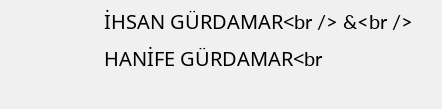İHSAN GÜRDAMAR<br /> &<br /> HANİFE GÜRDAMAR<br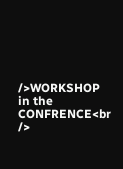/>WORKSHOP in the CONFRENCE<br />